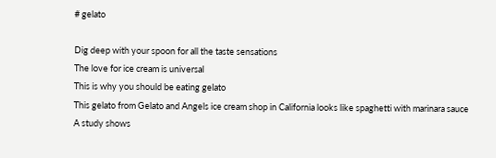# gelato

Dig deep with your spoon for all the taste sensations
The love for ice cream is universal
This is why you should be eating gelato
This gelato from Gelato and Angels ice cream shop in California looks like spaghetti with marinara sauce
A study shows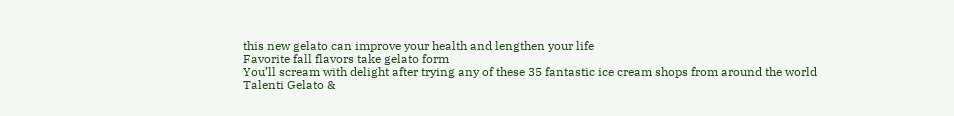this new gelato can improve your health and lengthen your life
Favorite fall flavors take gelato form
You’ll scream with delight after trying any of these 35 fantastic ice cream shops from around the world
Talenti Gelato &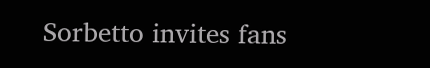Sorbetto invites fans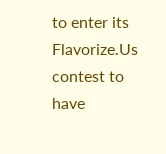to enter its Flavorize.Us contest to have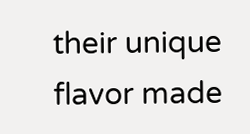their unique flavor made